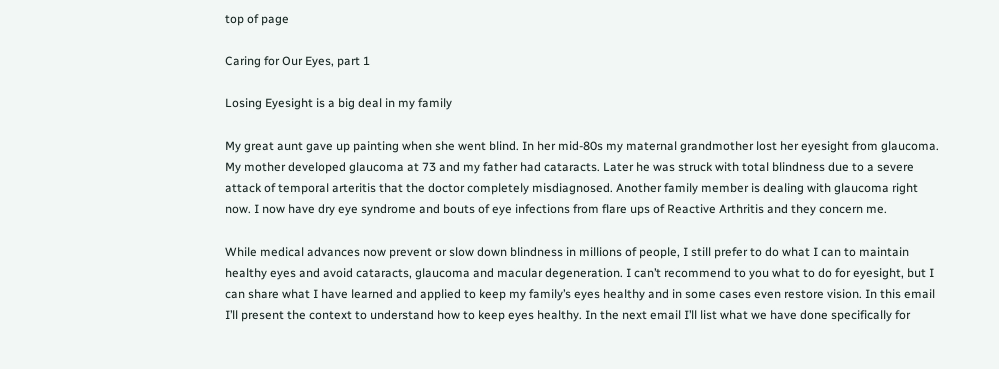top of page

Caring for Our Eyes, part 1

Losing Eyesight is a big deal in my family

My great aunt gave up painting when she went blind. In her mid-80s my maternal grandmother lost her eyesight from glaucoma. My mother developed glaucoma at 73 and my father had cataracts. Later he was struck with total blindness due to a severe attack of temporal arteritis that the doctor completely misdiagnosed. Another family member is dealing with glaucoma right now. I now have dry eye syndrome and bouts of eye infections from flare ups of Reactive Arthritis and they concern me.

While medical advances now prevent or slow down blindness in millions of people, I still prefer to do what I can to maintain healthy eyes and avoid cataracts, glaucoma and macular degeneration. I can’t recommend to you what to do for eyesight, but I can share what I have learned and applied to keep my family’s eyes healthy and in some cases even restore vision. In this email I’ll present the context to understand how to keep eyes healthy. In the next email I’ll list what we have done specifically for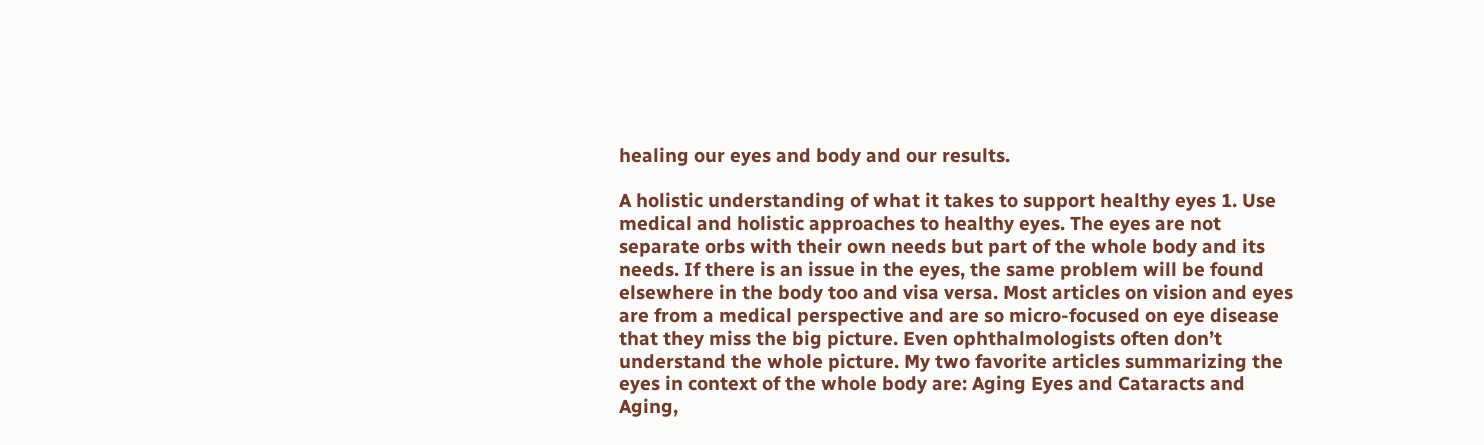healing our eyes and body and our results.

A holistic understanding of what it takes to support healthy eyes 1. Use medical and holistic approaches to healthy eyes. The eyes are not separate orbs with their own needs but part of the whole body and its needs. If there is an issue in the eyes, the same problem will be found elsewhere in the body too and visa versa. Most articles on vision and eyes are from a medical perspective and are so micro-focused on eye disease that they miss the big picture. Even ophthalmologists often don’t understand the whole picture. My two favorite articles summarizing the eyes in context of the whole body are: Aging Eyes and Cataracts and Aging,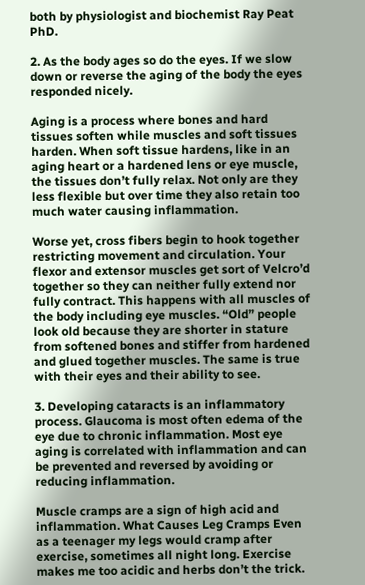both by physiologist and biochemist Ray Peat PhD.

2. As the body ages so do the eyes. If we slow down or reverse the aging of the body the eyes responded nicely.

Aging is a process where bones and hard tissues soften while muscles and soft tissues harden. When soft tissue hardens, like in an aging heart or a hardened lens or eye muscle, the tissues don’t fully relax. Not only are they less flexible but over time they also retain too much water causing inflammation.

Worse yet, cross fibers begin to hook together restricting movement and circulation. Your flexor and extensor muscles get sort of Velcro’d together so they can neither fully extend nor fully contract. This happens with all muscles of the body including eye muscles. “Old” people look old because they are shorter in stature from softened bones and stiffer from hardened and glued together muscles. The same is true with their eyes and their ability to see.

3. Developing cataracts is an inflammatory process. Glaucoma is most often edema of the eye due to chronic inflammation. Most eye aging is correlated with inflammation and can be prevented and reversed by avoiding or reducing inflammation.

Muscle cramps are a sign of high acid and inflammation. What Causes Leg Cramps Even as a teenager my legs would cramp after exercise, sometimes all night long. Exercise makes me too acidic and herbs don’t the trick.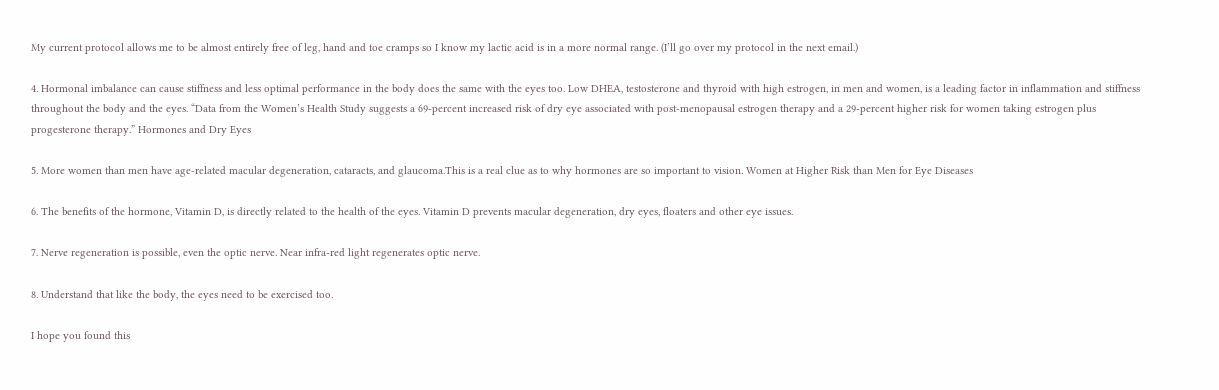My current protocol allows me to be almost entirely free of leg, hand and toe cramps so I know my lactic acid is in a more normal range. (I’ll go over my protocol in the next email.)

4. Hormonal imbalance can cause stiffness and less optimal performance in the body does the same with the eyes too. Low DHEA, testosterone and thyroid with high estrogen, in men and women, is a leading factor in inflammation and stiffness throughout the body and the eyes. “Data from the Women’s Health Study suggests a 69-percent increased risk of dry eye associated with post-menopausal estrogen therapy and a 29-percent higher risk for women taking estrogen plus progesterone therapy.” Hormones and Dry Eyes

5. More women than men have age-related macular degeneration, cataracts, and glaucoma.This is a real clue as to why hormones are so important to vision. Women at Higher Risk than Men for Eye Diseases

6. The benefits of the hormone, Vitamin D, is directly related to the health of the eyes. Vitamin D prevents macular degeneration, dry eyes, floaters and other eye issues.

7. Nerve regeneration is possible, even the optic nerve. Near infra-red light regenerates optic nerve.

8. Understand that like the body, the eyes need to be exercised too.

I hope you found this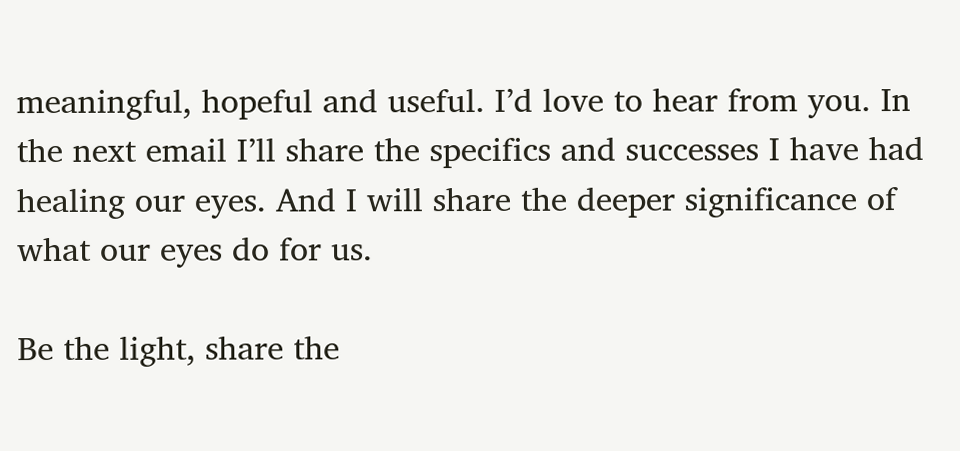meaningful, hopeful and useful. I’d love to hear from you. In the next email I’ll share the specifics and successes I have had healing our eyes. And I will share the deeper significance of what our eyes do for us.

Be the light, share the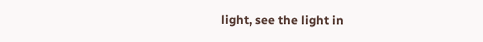light, see the light in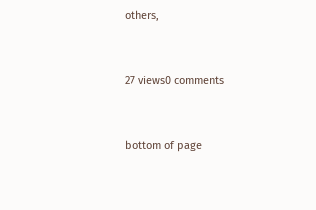others,


27 views0 comments


bottom of page